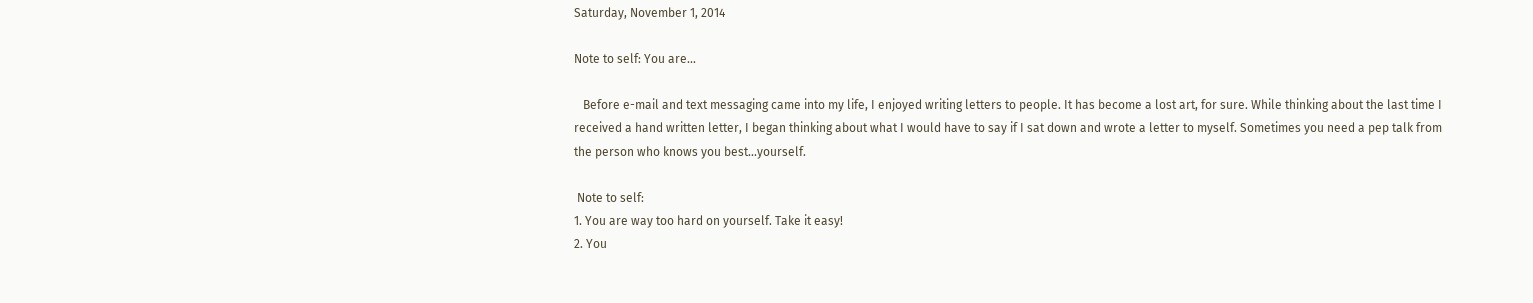Saturday, November 1, 2014

Note to self: You are...

   Before e-mail and text messaging came into my life, I enjoyed writing letters to people. It has become a lost art, for sure. While thinking about the last time I received a hand written letter, I began thinking about what I would have to say if I sat down and wrote a letter to myself. Sometimes you need a pep talk from the person who knows you best...yourself.

 Note to self:
1. You are way too hard on yourself. Take it easy!
2. You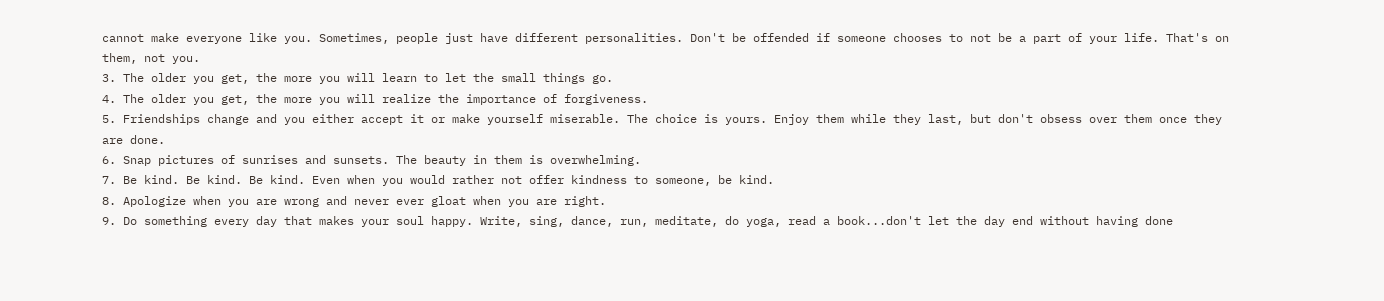cannot make everyone like you. Sometimes, people just have different personalities. Don't be offended if someone chooses to not be a part of your life. That's on them, not you.
3. The older you get, the more you will learn to let the small things go.
4. The older you get, the more you will realize the importance of forgiveness.
5. Friendships change and you either accept it or make yourself miserable. The choice is yours. Enjoy them while they last, but don't obsess over them once they are done.
6. Snap pictures of sunrises and sunsets. The beauty in them is overwhelming.
7. Be kind. Be kind. Be kind. Even when you would rather not offer kindness to someone, be kind.
8. Apologize when you are wrong and never ever gloat when you are right.
9. Do something every day that makes your soul happy. Write, sing, dance, run, meditate, do yoga, read a book...don't let the day end without having done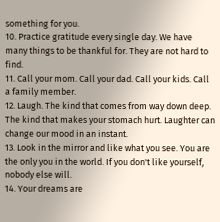something for you.
10. Practice gratitude every single day. We have many things to be thankful for. They are not hard to find.
11. Call your mom. Call your dad. Call your kids. Call a family member.
12. Laugh. The kind that comes from way down deep. The kind that makes your stomach hurt. Laughter can change our mood in an instant.
13. Look in the mirror and like what you see. You are the only you in the world. If you don't like yourself, nobody else will.
14. Your dreams are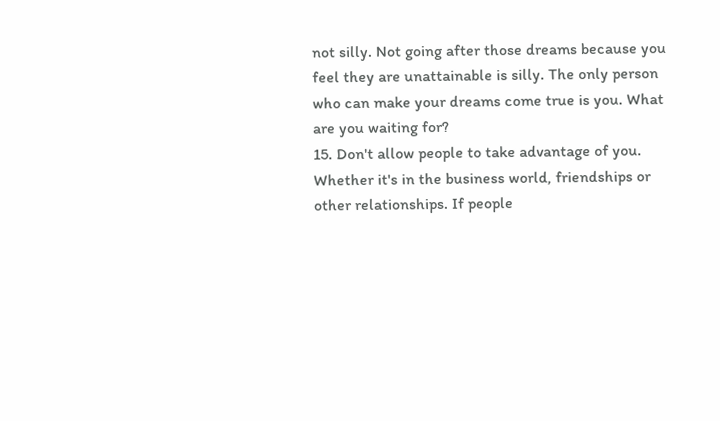not silly. Not going after those dreams because you feel they are unattainable is silly. The only person who can make your dreams come true is you. What are you waiting for?
15. Don't allow people to take advantage of you. Whether it's in the business world, friendships or other relationships. If people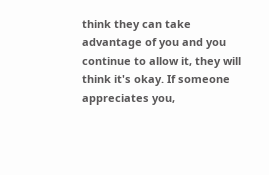think they can take advantage of you and you continue to allow it, they will think it's okay. If someone appreciates you,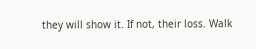they will show it. If not, their loss. Walk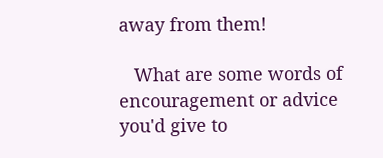away from them!

   What are some words of encouragement or advice you'd give to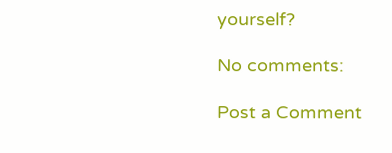yourself?

No comments:

Post a Comment